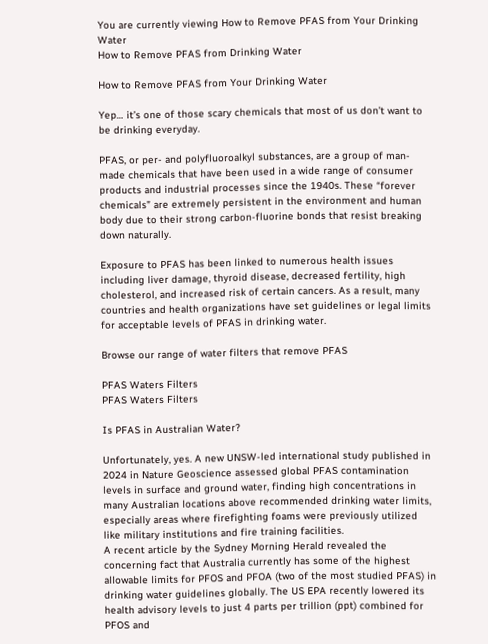You are currently viewing How to Remove PFAS from Your Drinking Water
How to Remove PFAS from Drinking Water

How to Remove PFAS from Your Drinking Water

Yep… it’s one of those scary chemicals that most of us don’t want to be drinking everyday.

PFAS, or per- and polyfluoroalkyl substances, are a group of man-made chemicals that have been used in a wide range of consumer products and industrial processes since the 1940s. These “forever chemicals” are extremely persistent in the environment and human body due to their strong carbon-fluorine bonds that resist breaking down naturally.

Exposure to PFAS has been linked to numerous health issues including liver damage, thyroid disease, decreased fertility, high cholesterol, and increased risk of certain cancers. As a result, many countries and health organizations have set guidelines or legal limits for acceptable levels of PFAS in drinking water.

Browse our range of water filters that remove PFAS

PFAS Waters Filters
PFAS Waters Filters

Is PFAS in Australian Water?

Unfortunately, yes. A new UNSW-led international study published in 2024 in Nature Geoscience assessed global PFAS contamination levels in surface and ground water, finding high concentrations in many Australian locations above recommended drinking water limits, especially areas where firefighting foams were previously utilized like military institutions and fire training facilities.
A recent article by the Sydney Morning Herald revealed the concerning fact that Australia currently has some of the highest allowable limits for PFOS and PFOA (two of the most studied PFAS) in drinking water guidelines globally. The US EPA recently lowered its health advisory levels to just 4 parts per trillion (ppt) combined for PFOS and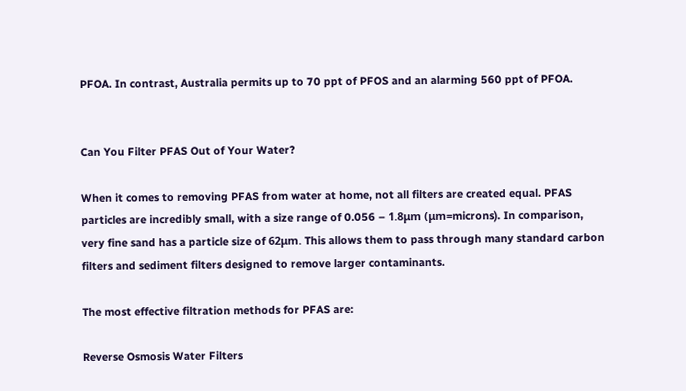PFOA. In contrast, Australia permits up to 70 ppt of PFOS and an alarming 560 ppt of PFOA.


Can You Filter PFAS Out of Your Water?

When it comes to removing PFAS from water at home, not all filters are created equal. PFAS particles are incredibly small, with a size range of 0.056 – 1.8μm (μm=microns). In comparison, very fine sand has a particle size of 62μm. This allows them to pass through many standard carbon filters and sediment filters designed to remove larger contaminants.

The most effective filtration methods for PFAS are:

Reverse Osmosis Water Filters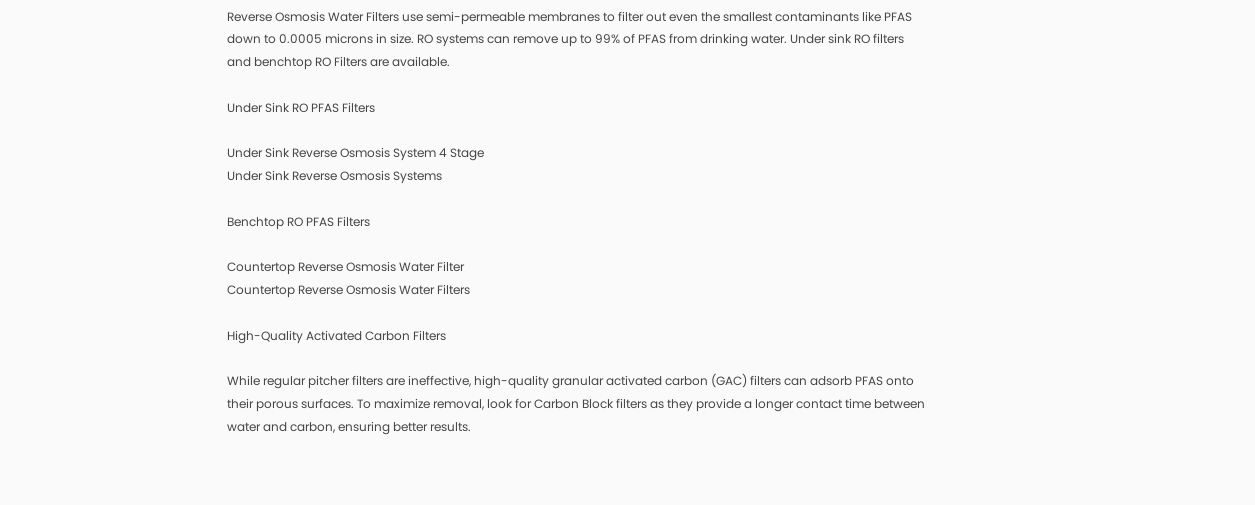Reverse Osmosis Water Filters use semi-permeable membranes to filter out even the smallest contaminants like PFAS down to 0.0005 microns in size. RO systems can remove up to 99% of PFAS from drinking water. Under sink RO filters and benchtop RO Filters are available.

Under Sink RO PFAS Filters

Under Sink Reverse Osmosis System 4 Stage
Under Sink Reverse Osmosis Systems

Benchtop RO PFAS Filters

Countertop Reverse Osmosis Water Filter
Countertop Reverse Osmosis Water Filters

High-Quality Activated Carbon Filters

While regular pitcher filters are ineffective, high-quality granular activated carbon (GAC) filters can adsorb PFAS onto their porous surfaces. To maximize removal, look for Carbon Block filters as they provide a longer contact time between water and carbon, ensuring better results.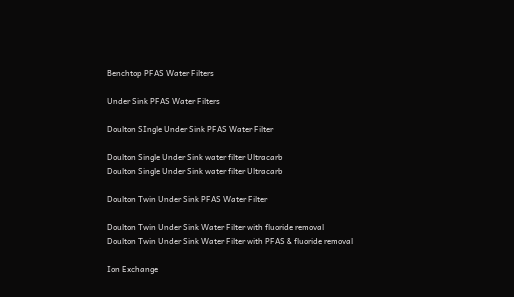Benchtop PFAS Water Filters

Under Sink PFAS Water Filters

Doulton SIngle Under Sink PFAS Water Filter

Doulton Single Under Sink water filter Ultracarb
Doulton Single Under Sink water filter Ultracarb

Doulton Twin Under Sink PFAS Water Filter

Doulton Twin Under Sink Water Filter with fluoride removal
Doulton Twin Under Sink Water Filter with PFAS & fluoride removal

Ion Exchange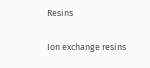Resins

Ion exchange resins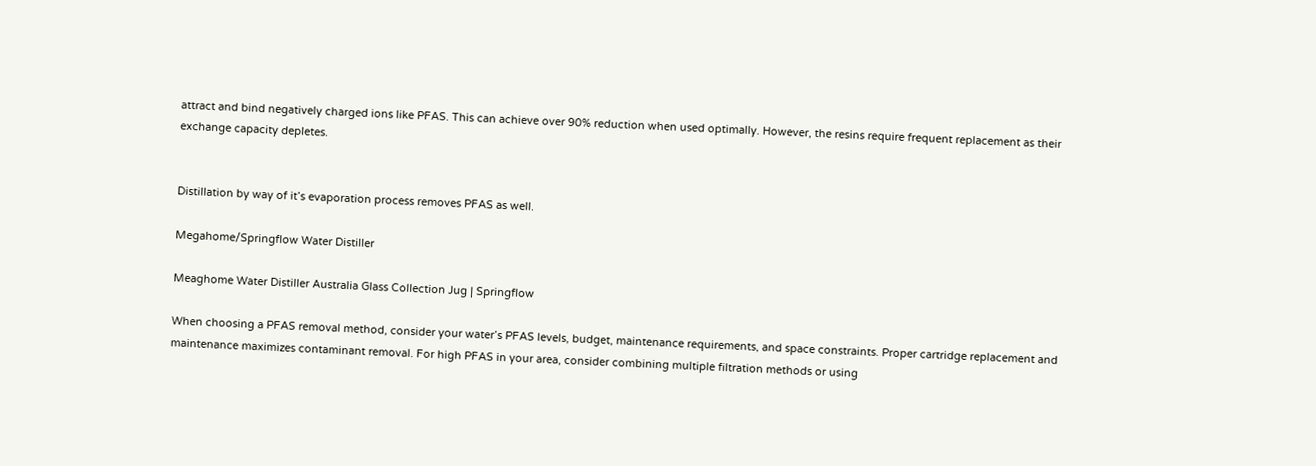attract and bind negatively charged ions like PFAS. This can achieve over 90% reduction when used optimally. However, the resins require frequent replacement as their exchange capacity depletes.


Distillation by way of it’s evaporation process removes PFAS as well.

Megahome/Springflow Water Distiller

Meaghome Water Distiller Australia Glass Collection Jug | Springflow

When choosing a PFAS removal method, consider your water’s PFAS levels, budget, maintenance requirements, and space constraints. Proper cartridge replacement and maintenance maximizes contaminant removal. For high PFAS in your area, consider combining multiple filtration methods or using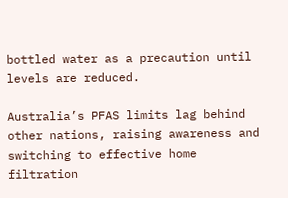bottled water as a precaution until levels are reduced.

Australia’s PFAS limits lag behind other nations, raising awareness and switching to effective home filtration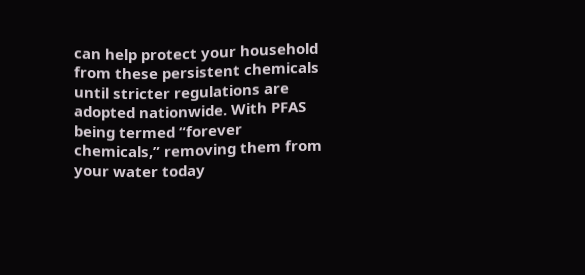can help protect your household from these persistent chemicals until stricter regulations are adopted nationwide. With PFAS being termed “forever chemicals,” removing them from your water today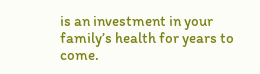is an investment in your family’s health for years to come.